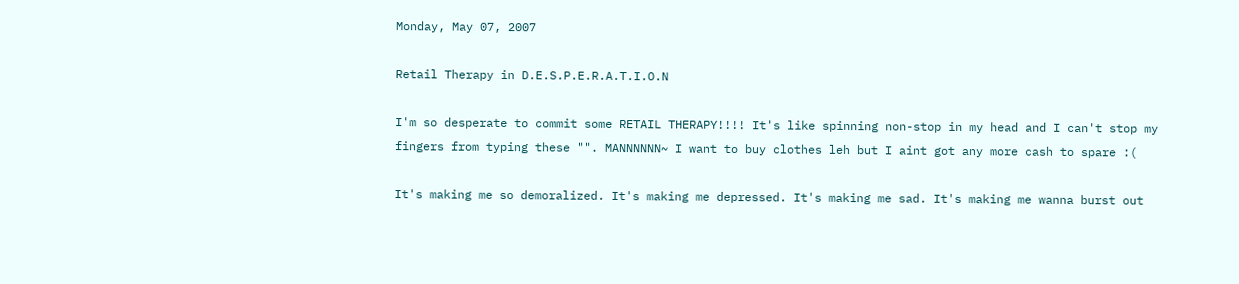Monday, May 07, 2007

Retail Therapy in D.E.S.P.E.R.A.T.I.O.N

I'm so desperate to commit some RETAIL THERAPY!!!! It's like spinning non-stop in my head and I can't stop my fingers from typing these "". MANNNNNN~ I want to buy clothes leh but I aint got any more cash to spare :(

It's making me so demoralized. It's making me depressed. It's making me sad. It's making me wanna burst out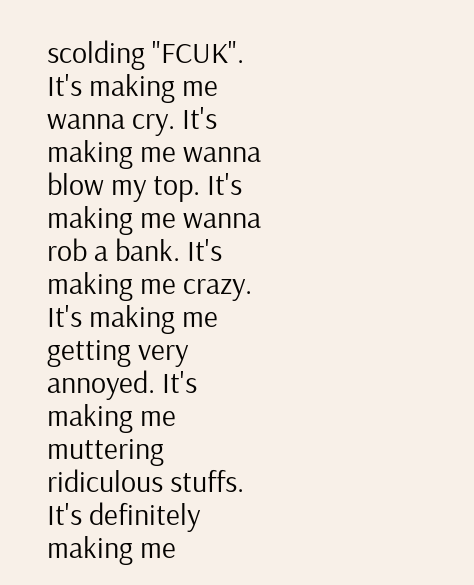scolding "FCUK". It's making me wanna cry. It's making me wanna blow my top. It's making me wanna rob a bank. It's making me crazy. It's making me getting very annoyed. It's making me muttering ridiculous stuffs. It's definitely making me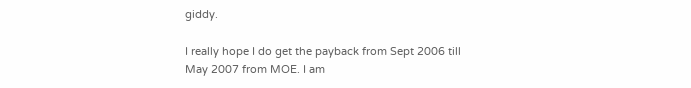giddy.

I really hope I do get the payback from Sept 2006 till May 2007 from MOE. I am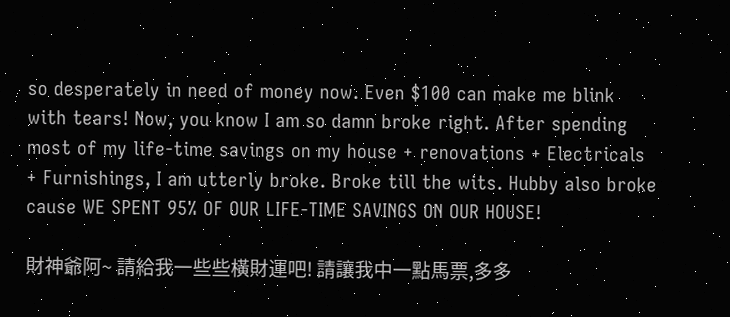so desperately in need of money now. Even $100 can make me blink with tears! Now, you know I am so damn broke right. After spending most of my life-time savings on my house + renovations + Electricals + Furnishings, I am utterly broke. Broke till the wits. Hubby also broke cause WE SPENT 95% OF OUR LIFE-TIME SAVINGS ON OUR HOUSE!

財神爺阿~ 請給我一些些橫財運吧! 請讓我中一點馬票,多多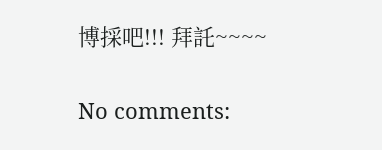博採吧!!! 拜託~~~~

No comments: